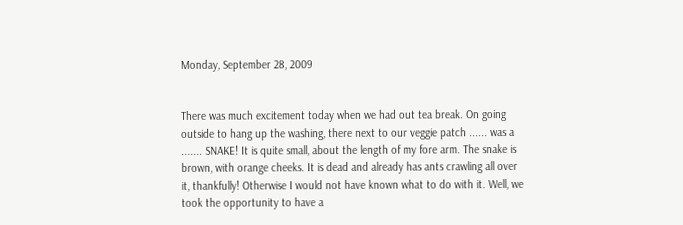Monday, September 28, 2009


There was much excitement today when we had out tea break. On going outside to hang up the washing, there next to our veggie patch ...... was a ....... SNAKE! It is quite small, about the length of my fore arm. The snake is brown, with orange cheeks. It is dead and already has ants crawling all over it, thankfully! Otherwise I would not have known what to do with it. Well, we took the opportunity to have a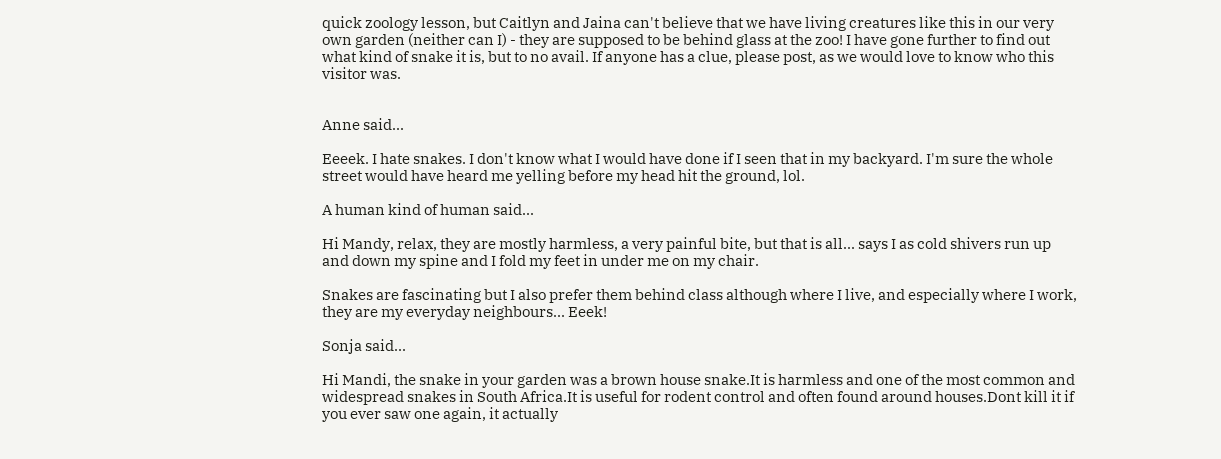quick zoology lesson, but Caitlyn and Jaina can't believe that we have living creatures like this in our very own garden (neither can I) - they are supposed to be behind glass at the zoo! I have gone further to find out what kind of snake it is, but to no avail. If anyone has a clue, please post, as we would love to know who this visitor was.


Anne said...

Eeeek. I hate snakes. I don't know what I would have done if I seen that in my backyard. I'm sure the whole street would have heard me yelling before my head hit the ground, lol.

A human kind of human said...

Hi Mandy, relax, they are mostly harmless, a very painful bite, but that is all... says I as cold shivers run up and down my spine and I fold my feet in under me on my chair.

Snakes are fascinating but I also prefer them behind class although where I live, and especially where I work, they are my everyday neighbours... Eeek!

Sonja said...

Hi Mandi, the snake in your garden was a brown house snake.It is harmless and one of the most common and widespread snakes in South Africa.It is useful for rodent control and often found around houses.Dont kill it if you ever saw one again, it actually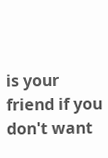is your friend if you don't want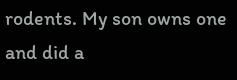rodents. My son owns one and did a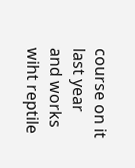course on it last year and works wiht reptile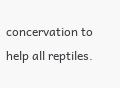concervation to help all reptiles.